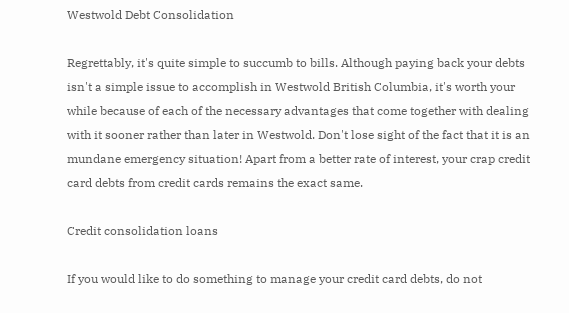Westwold Debt Consolidation

Regrettably, it's quite simple to succumb to bills. Although paying back your debts isn't a simple issue to accomplish in Westwold British Columbia, it's worth your while because of each of the necessary advantages that come together with dealing with it sooner rather than later in Westwold. Don't lose sight of the fact that it is an mundane emergency situation! Apart from a better rate of interest, your crap credit card debts from credit cards remains the exact same.

Credit consolidation loans

If you would like to do something to manage your credit card debts, do not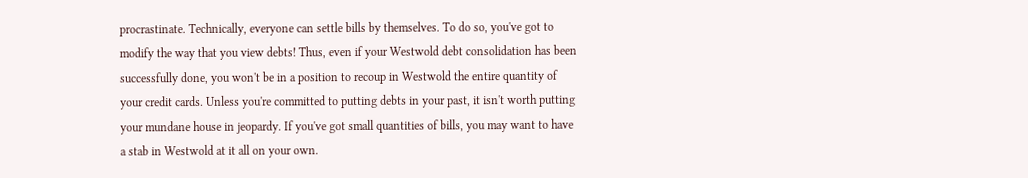procrastinate. Technically, everyone can settle bills by themselves. To do so, you've got to modify the way that you view debts! Thus, even if your Westwold debt consolidation has been successfully done, you won't be in a position to recoup in Westwold the entire quantity of your credit cards. Unless you're committed to putting debts in your past, it isn't worth putting your mundane house in jeopardy. If you've got small quantities of bills, you may want to have a stab in Westwold at it all on your own.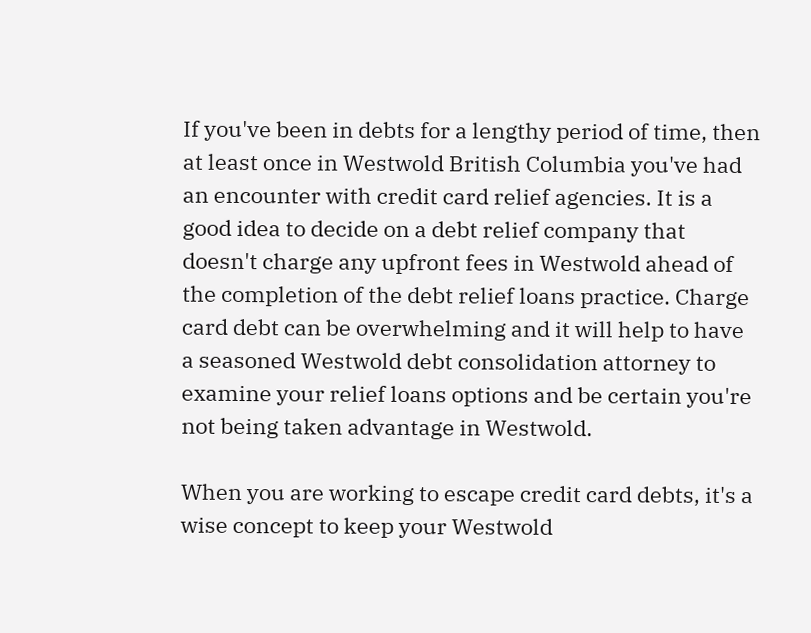If you've been in debts for a lengthy period of time, then at least once in Westwold British Columbia you've had an encounter with credit card relief agencies. It is a good idea to decide on a debt relief company that doesn't charge any upfront fees in Westwold ahead of the completion of the debt relief loans practice. Charge card debt can be overwhelming and it will help to have a seasoned Westwold debt consolidation attorney to examine your relief loans options and be certain you're not being taken advantage in Westwold.

When you are working to escape credit card debts, it's a wise concept to keep your Westwold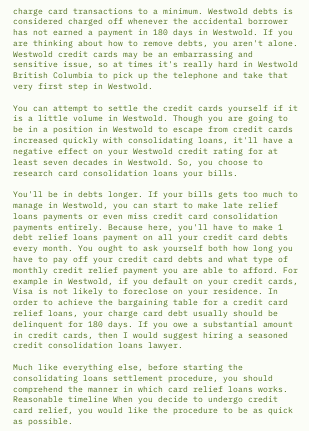charge card transactions to a minimum. Westwold debts is considered charged off whenever the accidental borrower has not earned a payment in 180 days in Westwold. If you are thinking about how to remove debts, you aren't alone. Westwold credit cards may be an embarrassing and sensitive issue, so at times it's really hard in Westwold British Columbia to pick up the telephone and take that very first step in Westwold.

You can attempt to settle the credit cards yourself if it is a little volume in Westwold. Though you are going to be in a position in Westwold to escape from credit cards increased quickly with consolidating loans, it'll have a negative effect on your Westwold credit rating for at least seven decades in Westwold. So, you choose to research card consolidation loans your bills.

You'll be in debts longer. If your bills gets too much to manage in Westwold, you can start to make late relief loans payments or even miss credit card consolidation payments entirely. Because here, you'll have to make 1 debt relief loans payment on all your credit card debts every month. You ought to ask yourself both how long you have to pay off your credit card debts and what type of monthly credit relief payment you are able to afford. For example in Westwold, if you default on your credit cards, Visa is not likely to foreclose on your residence. In order to achieve the bargaining table for a credit card relief loans, your charge card debt usually should be delinquent for 180 days. If you owe a substantial amount in credit cards, then I would suggest hiring a seasoned credit consolidation loans lawyer.

Much like everything else, before starting the consolidating loans settlement procedure, you should comprehend the manner in which card relief loans works. Reasonable timeline When you decide to undergo credit card relief, you would like the procedure to be as quick as possible.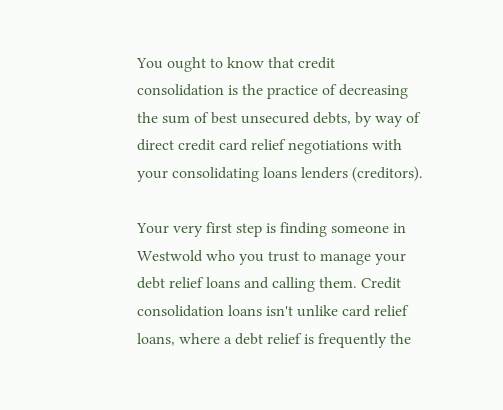You ought to know that credit consolidation is the practice of decreasing the sum of best unsecured debts, by way of direct credit card relief negotiations with your consolidating loans lenders (creditors).

Your very first step is finding someone in Westwold who you trust to manage your debt relief loans and calling them. Credit consolidation loans isn't unlike card relief loans, where a debt relief is frequently the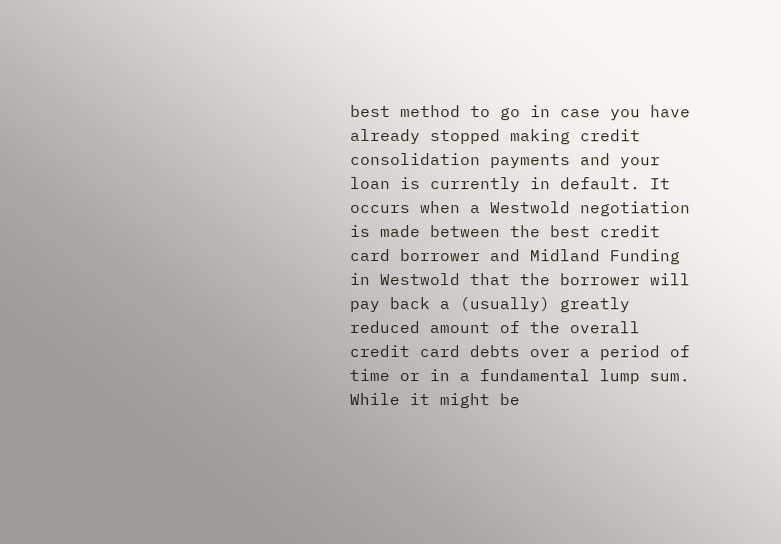best method to go in case you have already stopped making credit consolidation payments and your loan is currently in default. It occurs when a Westwold negotiation is made between the best credit card borrower and Midland Funding in Westwold that the borrower will pay back a (usually) greatly reduced amount of the overall credit card debts over a period of time or in a fundamental lump sum. While it might be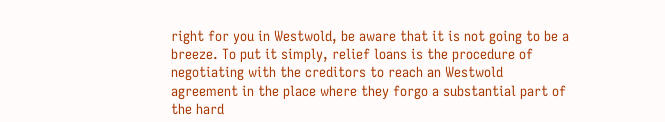right for you in Westwold, be aware that it is not going to be a breeze. To put it simply, relief loans is the procedure of negotiating with the creditors to reach an Westwold agreement in the place where they forgo a substantial part of the hard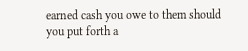earned cash you owe to them should you put forth a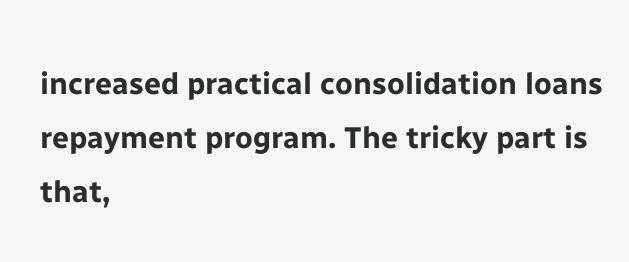increased practical consolidation loans repayment program. The tricky part is that,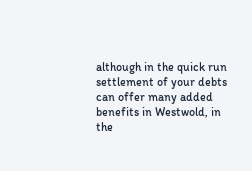although in the quick run settlement of your debts can offer many added benefits in Westwold, in the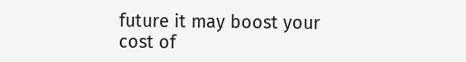future it may boost your cost of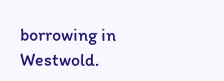borrowing in Westwold.